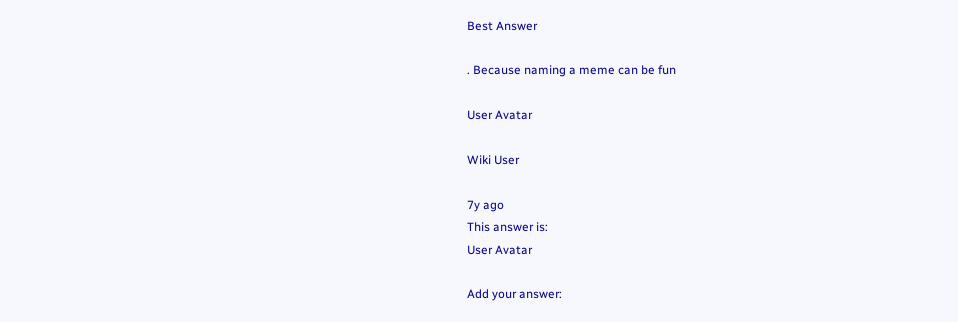Best Answer

. Because naming a meme can be fun

User Avatar

Wiki User

7y ago
This answer is:
User Avatar

Add your answer: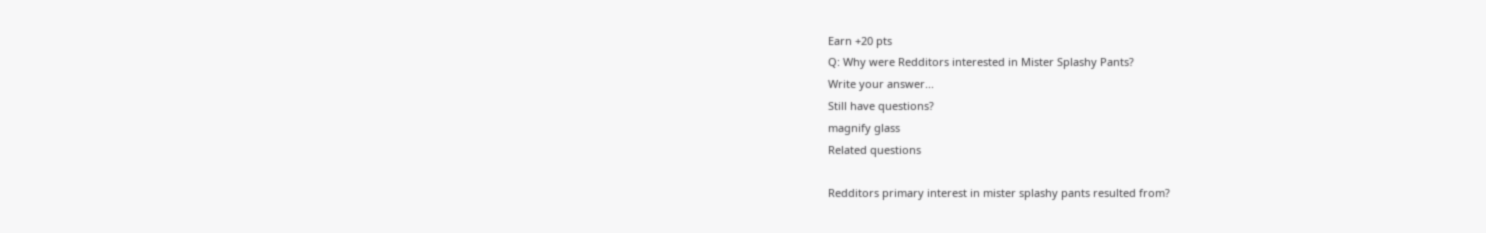Earn +20 pts
Q: Why were Redditors interested in Mister Splashy Pants?
Write your answer...
Still have questions?
magnify glass
Related questions

Redditors primary interest in mister splashy pants resulted from?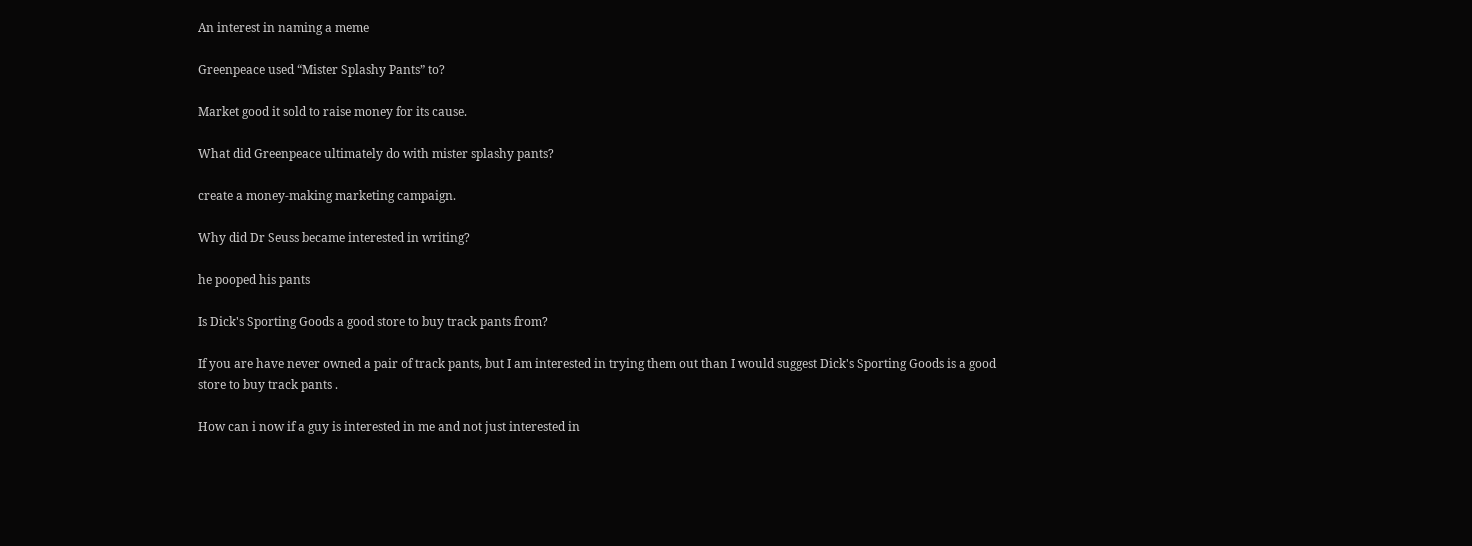An interest in naming a meme

Greenpeace used “Mister Splashy Pants” to?

Market good it sold to raise money for its cause.

What did Greenpeace ultimately do with mister splashy pants?

create a money-making marketing campaign.

Why did Dr Seuss became interested in writing?

he pooped his pants

Is Dick's Sporting Goods a good store to buy track pants from?

If you are have never owned a pair of track pants, but I am interested in trying them out than I would suggest Dick's Sporting Goods is a good store to buy track pants .

How can i now if a guy is interested in me and not just interested in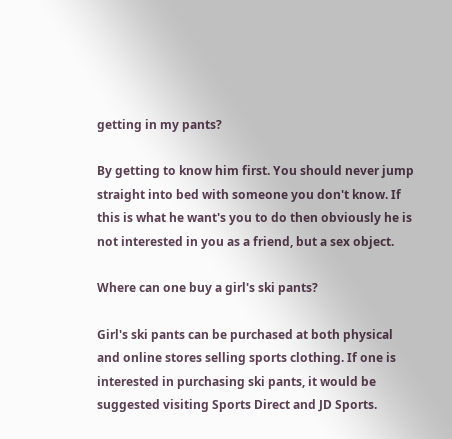getting in my pants?

By getting to know him first. You should never jump straight into bed with someone you don't know. If this is what he want's you to do then obviously he is not interested in you as a friend, but a sex object.

Where can one buy a girl's ski pants?

Girl's ski pants can be purchased at both physical and online stores selling sports clothing. If one is interested in purchasing ski pants, it would be suggested visiting Sports Direct and JD Sports.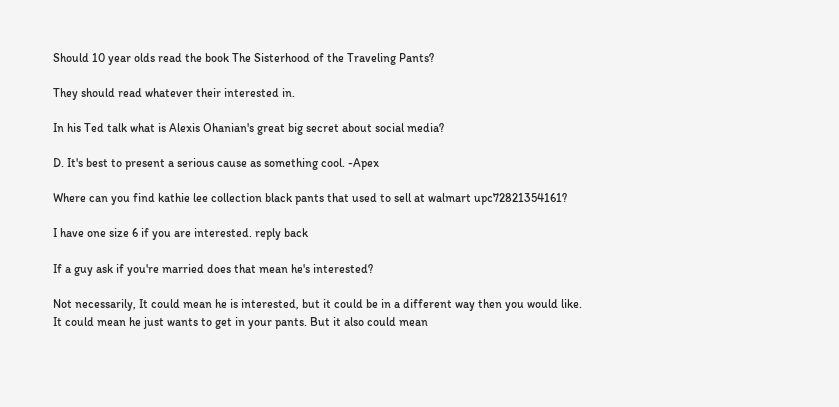Should 10 year olds read the book The Sisterhood of the Traveling Pants?

They should read whatever their interested in.

In his Ted talk what is Alexis Ohanian's great big secret about social media?

D. It's best to present a serious cause as something cool. -Apex

Where can you find kathie lee collection black pants that used to sell at walmart upc72821354161?

I have one size 6 if you are interested. reply back

If a guy ask if you're married does that mean he's interested?

Not necessarily, It could mean he is interested, but it could be in a different way then you would like. It could mean he just wants to get in your pants. But it also could mean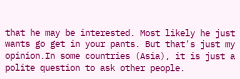that he may be interested. Most likely he just wants go get in your pants. But that's just my opinion.In some countries (Asia), it is just a polite question to ask other people.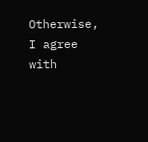Otherwise, I agree with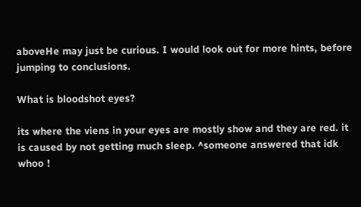aboveHe may just be curious. I would look out for more hints, before jumping to conclusions.

What is bloodshot eyes?

its where the viens in your eyes are mostly show and they are red. it is caused by not getting much sleep. ^someone answered that idk whoo !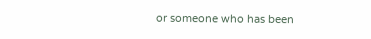or someone who has been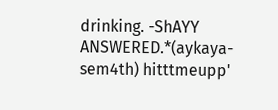drinking. -ShAYY ANSWERED.*(aykaya-sem4th) hitttmeupp'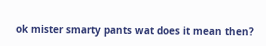ok mister smarty pants wat does it mean then?